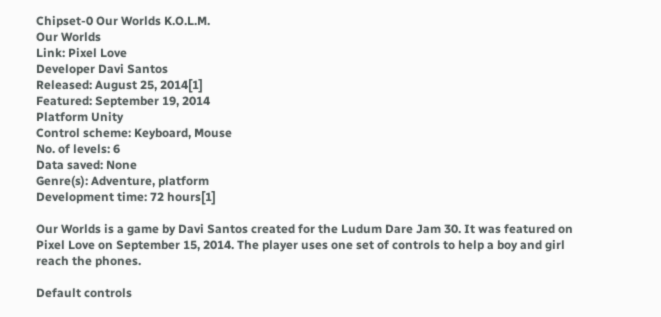Chipset-0 Our Worlds K.O.L.M.
Our Worlds
Link: Pixel Love
Developer Davi Santos
Released: August 25, 2014[1]
Featured: September 19, 2014
Platform Unity
Control scheme: Keyboard, Mouse
No. of levels: 6
Data saved: None
Genre(s): Adventure, platform
Development time: 72 hours[1]

Our Worlds is a game by Davi Santos created for the Ludum Dare Jam 30. It was featured on Pixel Love on September 15, 2014. The player uses one set of controls to help a boy and girl reach the phones.

Default controls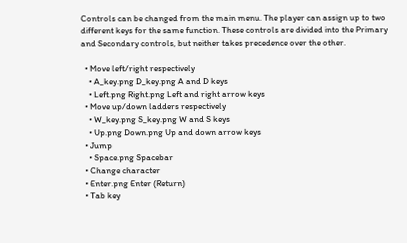Controls can be changed from the main menu. The player can assign up to two different keys for the same function. These controls are divided into the Primary and Secondary controls, but neither takes precedence over the other.

  • Move left/right respectively
    • A_key.png D_key.png A and D keys
    • Left.png Right.png Left and right arrow keys
  • Move up/down ladders respectively
    • W_key.png S_key.png W and S keys
    • Up.png Down.png Up and down arrow keys
  • Jump
    • Space.png Spacebar
  • Change character
  • Enter.png Enter (Return)
  • Tab key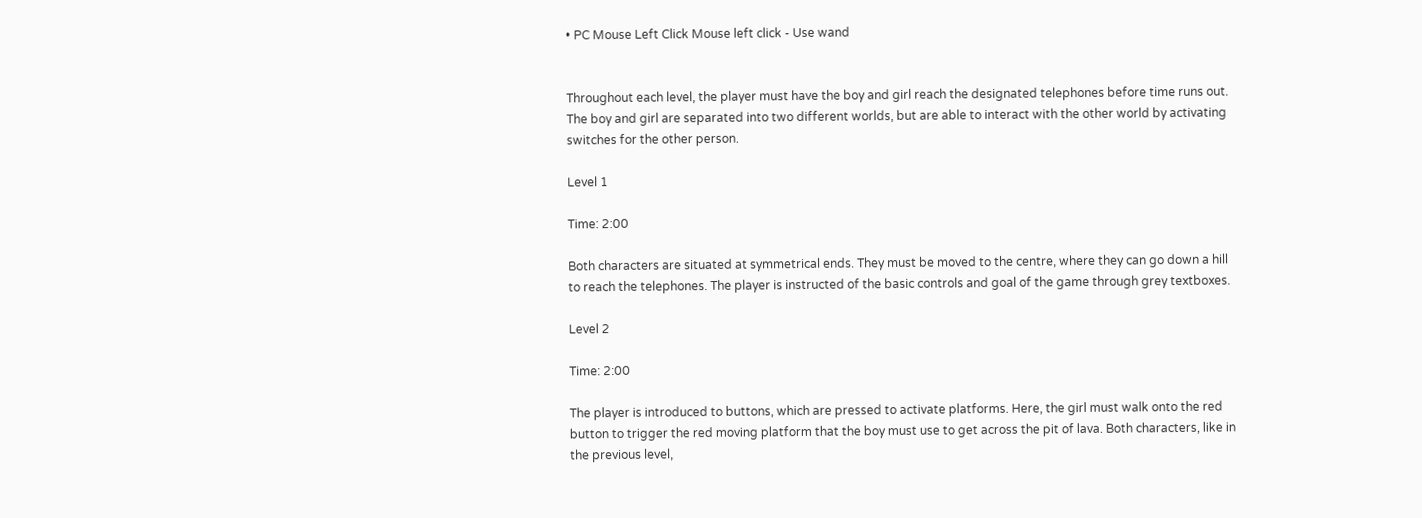• PC Mouse Left Click Mouse left click - Use wand


Throughout each level, the player must have the boy and girl reach the designated telephones before time runs out. The boy and girl are separated into two different worlds, but are able to interact with the other world by activating switches for the other person.

Level 1

Time: 2:00

Both characters are situated at symmetrical ends. They must be moved to the centre, where they can go down a hill to reach the telephones. The player is instructed of the basic controls and goal of the game through grey textboxes.

Level 2

Time: 2:00

The player is introduced to buttons, which are pressed to activate platforms. Here, the girl must walk onto the red button to trigger the red moving platform that the boy must use to get across the pit of lava. Both characters, like in the previous level,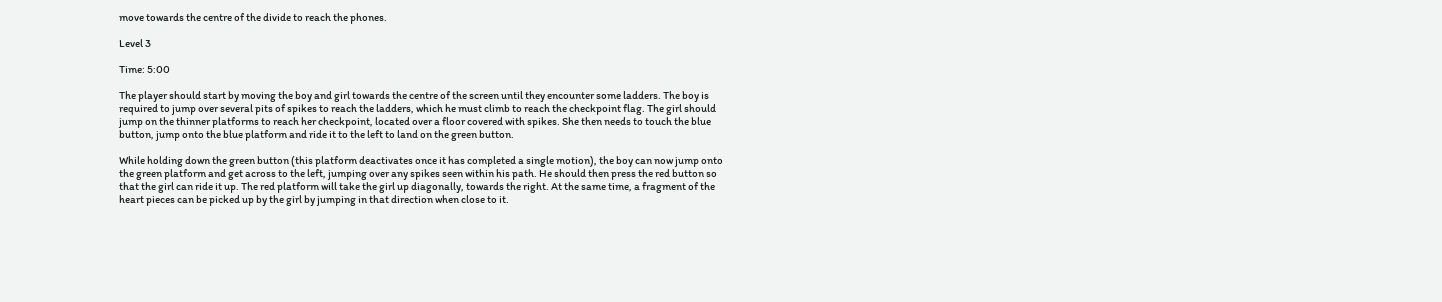move towards the centre of the divide to reach the phones.

Level 3

Time: 5:00

The player should start by moving the boy and girl towards the centre of the screen until they encounter some ladders. The boy is required to jump over several pits of spikes to reach the ladders, which he must climb to reach the checkpoint flag. The girl should jump on the thinner platforms to reach her checkpoint, located over a floor covered with spikes. She then needs to touch the blue button, jump onto the blue platform and ride it to the left to land on the green button.

While holding down the green button (this platform deactivates once it has completed a single motion), the boy can now jump onto the green platform and get across to the left, jumping over any spikes seen within his path. He should then press the red button so that the girl can ride it up. The red platform will take the girl up diagonally, towards the right. At the same time, a fragment of the heart pieces can be picked up by the girl by jumping in that direction when close to it.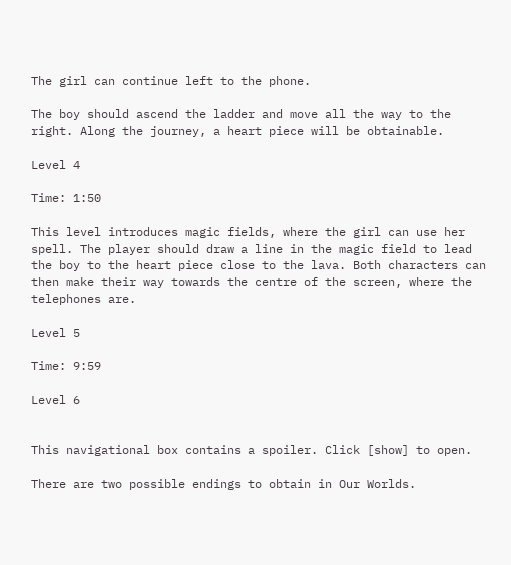The girl can continue left to the phone.

The boy should ascend the ladder and move all the way to the right. Along the journey, a heart piece will be obtainable.

Level 4

Time: 1:50

This level introduces magic fields, where the girl can use her spell. The player should draw a line in the magic field to lead the boy to the heart piece close to the lava. Both characters can then make their way towards the centre of the screen, where the telephones are.

Level 5

Time: 9:59

Level 6


This navigational box contains a spoiler. Click [show] to open.

There are two possible endings to obtain in Our Worlds.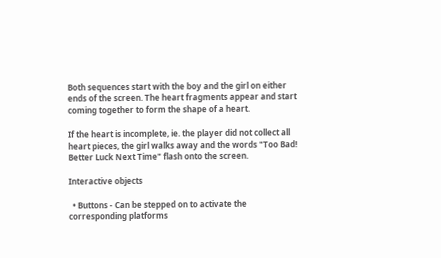Both sequences start with the boy and the girl on either ends of the screen. The heart fragments appear and start coming together to form the shape of a heart.

If the heart is incomplete, ie. the player did not collect all heart pieces, the girl walks away and the words "Too Bad! Better Luck Next Time" flash onto the screen.

Interactive objects

  • Buttons - Can be stepped on to activate the corresponding platforms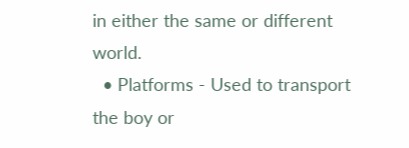in either the same or different world.
  • Platforms - Used to transport the boy or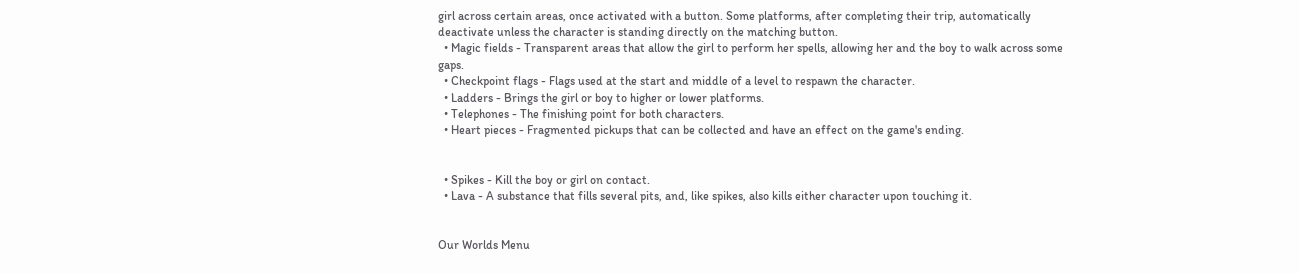girl across certain areas, once activated with a button. Some platforms, after completing their trip, automatically deactivate unless the character is standing directly on the matching button.
  • Magic fields - Transparent areas that allow the girl to perform her spells, allowing her and the boy to walk across some gaps.
  • Checkpoint flags - Flags used at the start and middle of a level to respawn the character.
  • Ladders - Brings the girl or boy to higher or lower platforms.
  • Telephones - The finishing point for both characters.
  • Heart pieces - Fragmented pickups that can be collected and have an effect on the game's ending.


  • Spikes - Kill the boy or girl on contact.
  • Lava - A substance that fills several pits, and, like spikes, also kills either character upon touching it.


Our Worlds Menu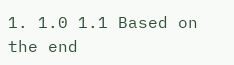1. 1.0 1.1 Based on the end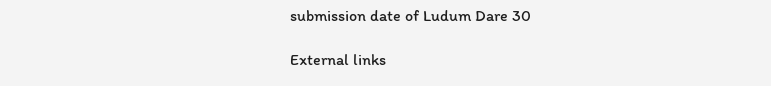submission date of Ludum Dare 30

External links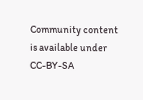Community content is available under CC-BY-SA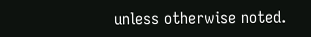unless otherwise noted.